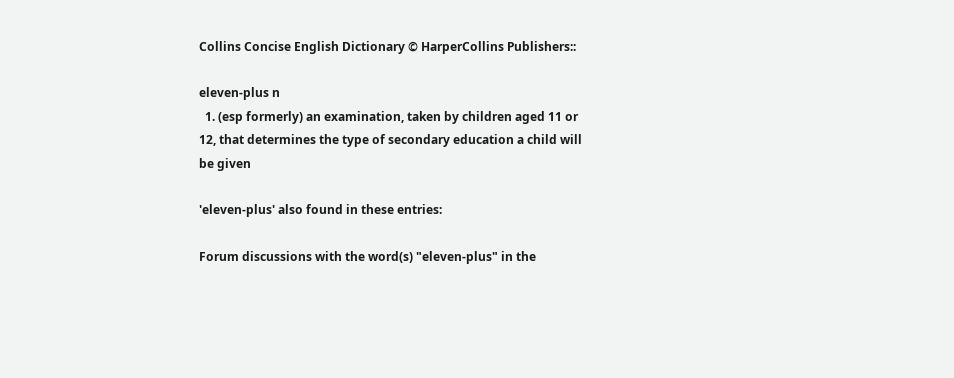Collins Concise English Dictionary © HarperCollins Publishers::

eleven-plus n
  1. (esp formerly) an examination, taken by children aged 11 or 12, that determines the type of secondary education a child will be given

'eleven-plus' also found in these entries:

Forum discussions with the word(s) "eleven-plus" in the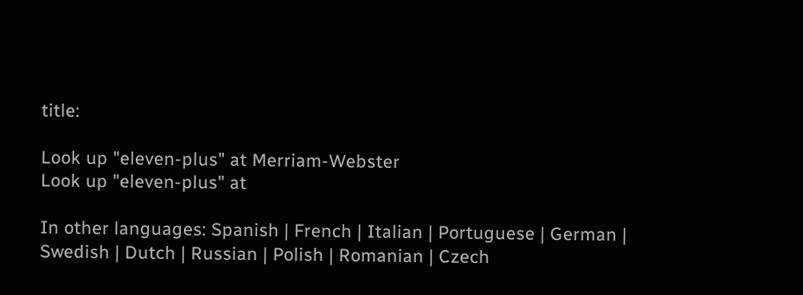title:

Look up "eleven-plus" at Merriam-Webster
Look up "eleven-plus" at

In other languages: Spanish | French | Italian | Portuguese | German | Swedish | Dutch | Russian | Polish | Romanian | Czech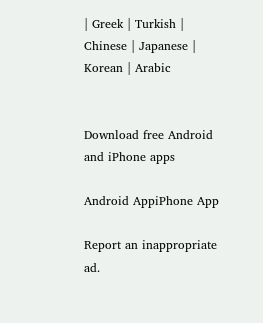| Greek | Turkish | Chinese | Japanese | Korean | Arabic


Download free Android and iPhone apps

Android AppiPhone App

Report an inappropriate ad.